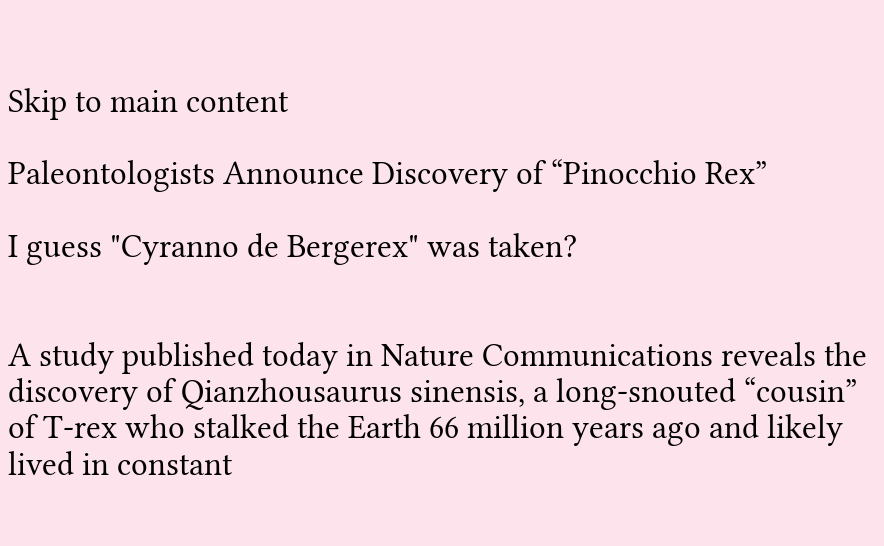Skip to main content

Paleontologists Announce Discovery of “Pinocchio Rex”

I guess "Cyranno de Bergerex" was taken?


A study published today in Nature Communications reveals the discovery of Qianzhousaurus sinensis, a long-snouted “cousin” of T-rex who stalked the Earth 66 million years ago and likely lived in constant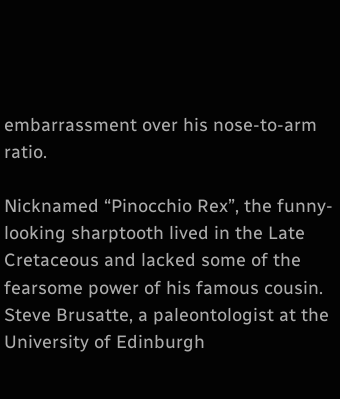embarrassment over his nose-to-arm ratio.

Nicknamed “Pinocchio Rex”, the funny-looking sharptooth lived in the Late Cretaceous and lacked some of the fearsome power of his famous cousin. Steve Brusatte, a paleontologist at the University of Edinburgh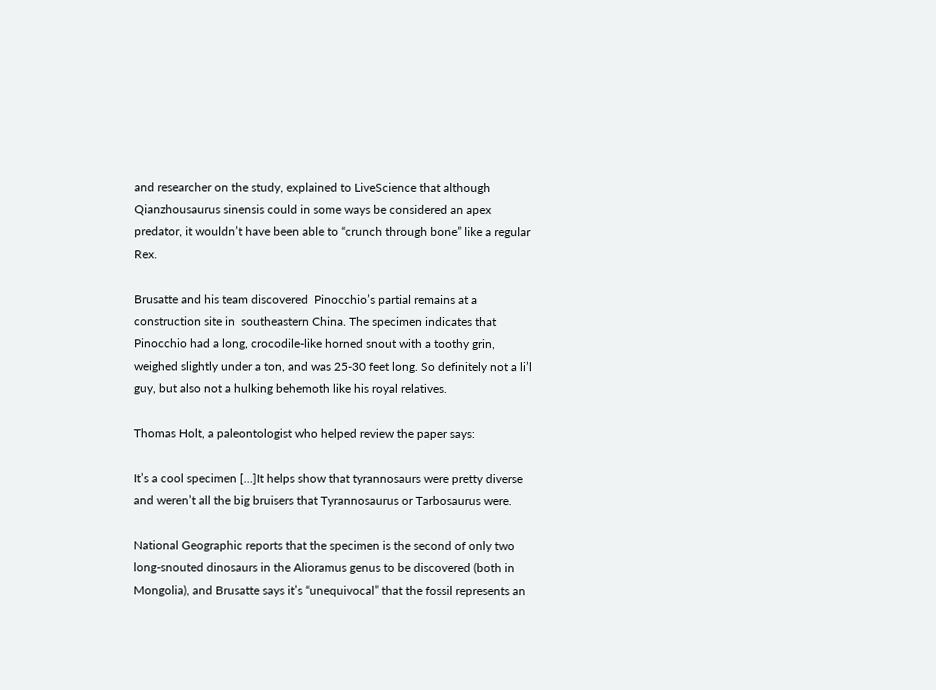and researcher on the study, explained to LiveScience that although Qianzhousaurus sinensis could in some ways be considered an apex predator, it wouldn’t have been able to “crunch through bone” like a regular Rex.

Brusatte and his team discovered  Pinocchio’s partial remains at a construction site in  southeastern China. The specimen indicates that Pinocchio had a long, crocodile-like horned snout with a toothy grin, weighed slightly under a ton, and was 25-30 feet long. So definitely not a li’l guy, but also not a hulking behemoth like his royal relatives.

Thomas Holt, a paleontologist who helped review the paper says:

It’s a cool specimen […]It helps show that tyrannosaurs were pretty diverse and weren’t all the big bruisers that Tyrannosaurus or Tarbosaurus were.

National Geographic reports that the specimen is the second of only two long-snouted dinosaurs in the Alioramus genus to be discovered (both in Mongolia), and Brusatte says it’s “unequivocal” that the fossil represents an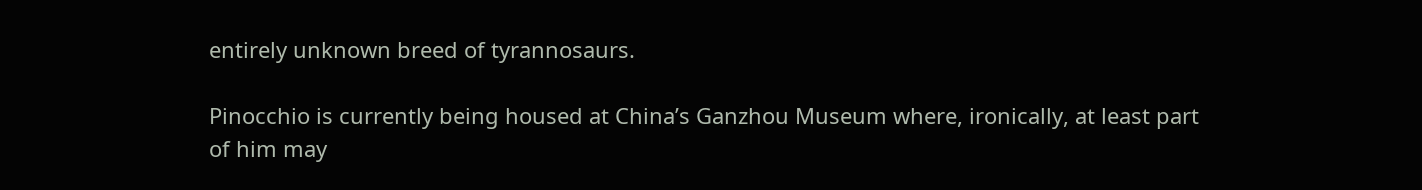entirely unknown breed of tyrannosaurs.

Pinocchio is currently being housed at China’s Ganzhou Museum where, ironically, at least part of him may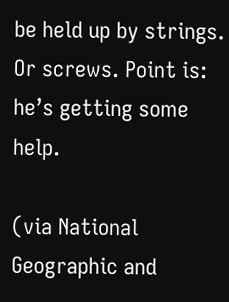be held up by strings. Or screws. Point is: he’s getting some help.

(via National Geographic and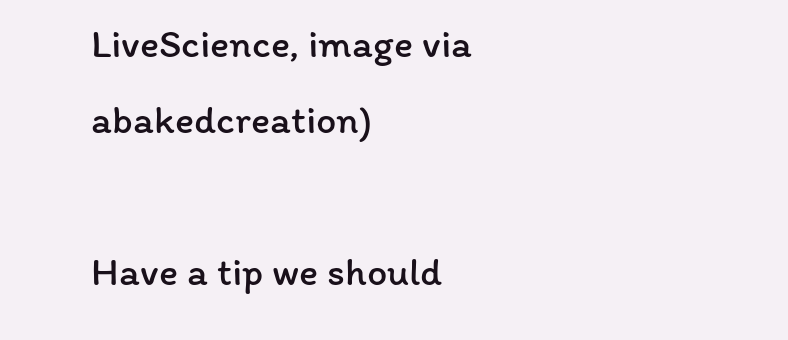LiveScience, image via abakedcreation)

Have a tip we should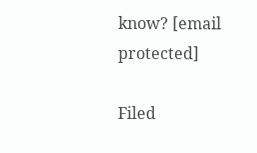know? [email protected]

Filed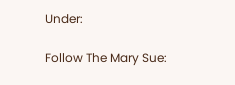Under:

Follow The Mary Sue: